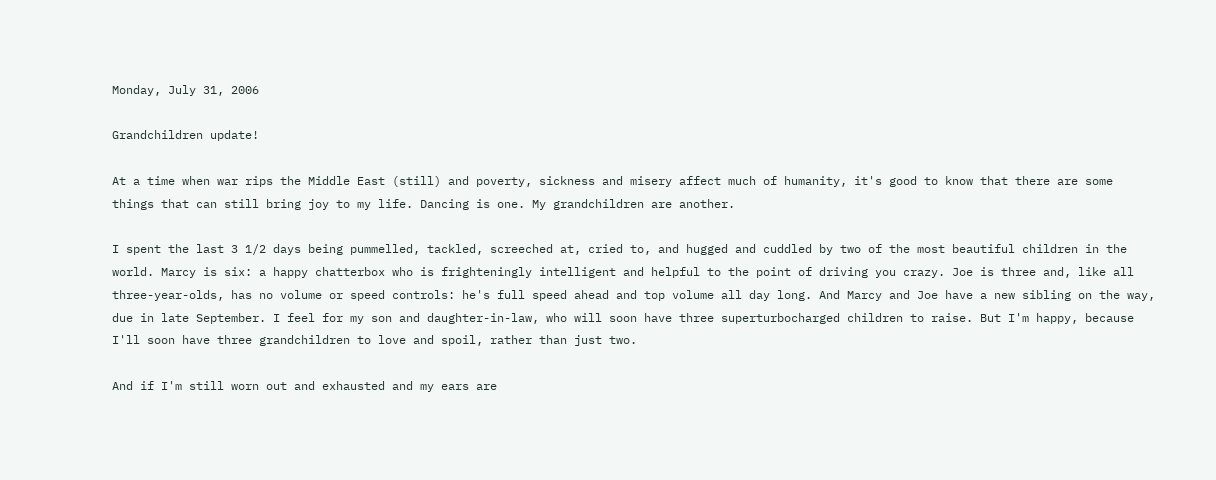Monday, July 31, 2006

Grandchildren update!

At a time when war rips the Middle East (still) and poverty, sickness and misery affect much of humanity, it's good to know that there are some things that can still bring joy to my life. Dancing is one. My grandchildren are another.

I spent the last 3 1/2 days being pummelled, tackled, screeched at, cried to, and hugged and cuddled by two of the most beautiful children in the world. Marcy is six: a happy chatterbox who is frighteningly intelligent and helpful to the point of driving you crazy. Joe is three and, like all three-year-olds, has no volume or speed controls: he's full speed ahead and top volume all day long. And Marcy and Joe have a new sibling on the way, due in late September. I feel for my son and daughter-in-law, who will soon have three superturbocharged children to raise. But I'm happy, because I'll soon have three grandchildren to love and spoil, rather than just two.

And if I'm still worn out and exhausted and my ears are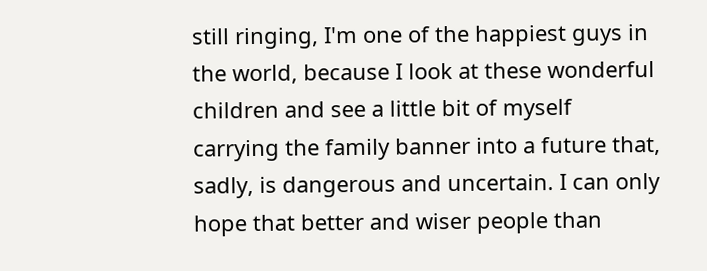still ringing, I'm one of the happiest guys in the world, because I look at these wonderful children and see a little bit of myself carrying the family banner into a future that, sadly, is dangerous and uncertain. I can only hope that better and wiser people than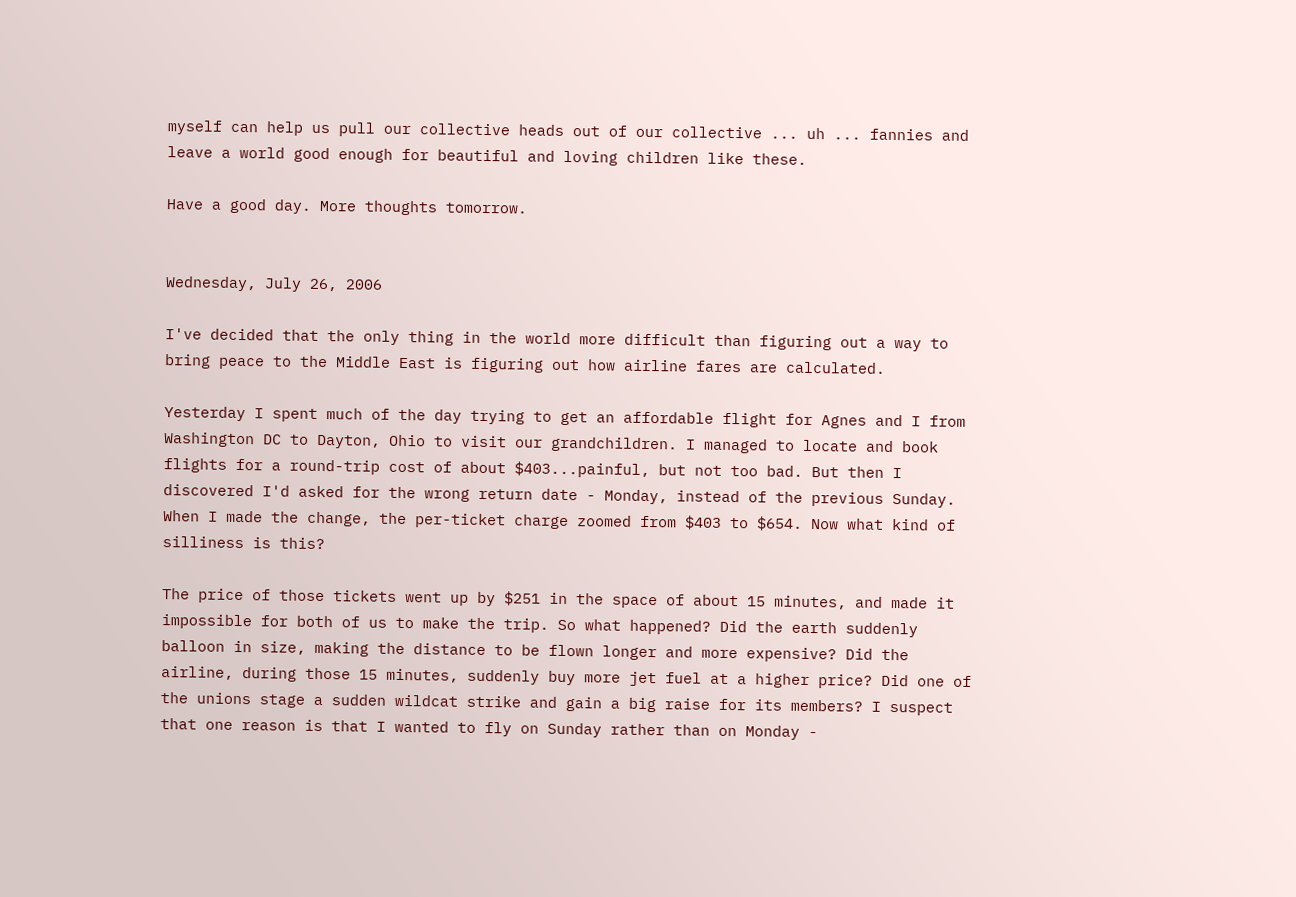myself can help us pull our collective heads out of our collective ... uh ... fannies and leave a world good enough for beautiful and loving children like these.

Have a good day. More thoughts tomorrow.


Wednesday, July 26, 2006

I've decided that the only thing in the world more difficult than figuring out a way to bring peace to the Middle East is figuring out how airline fares are calculated.

Yesterday I spent much of the day trying to get an affordable flight for Agnes and I from Washington DC to Dayton, Ohio to visit our grandchildren. I managed to locate and book flights for a round-trip cost of about $403...painful, but not too bad. But then I discovered I'd asked for the wrong return date - Monday, instead of the previous Sunday. When I made the change, the per-ticket charge zoomed from $403 to $654. Now what kind of silliness is this?

The price of those tickets went up by $251 in the space of about 15 minutes, and made it impossible for both of us to make the trip. So what happened? Did the earth suddenly balloon in size, making the distance to be flown longer and more expensive? Did the airline, during those 15 minutes, suddenly buy more jet fuel at a higher price? Did one of the unions stage a sudden wildcat strike and gain a big raise for its members? I suspect that one reason is that I wanted to fly on Sunday rather than on Monday -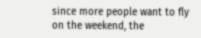since more people want to fly on the weekend, the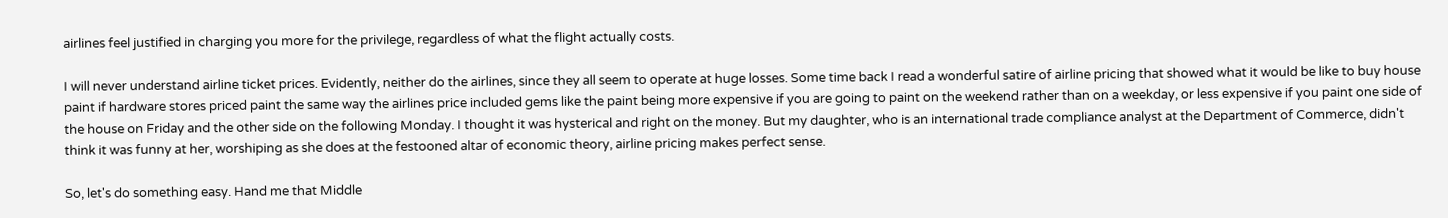airlines feel justified in charging you more for the privilege, regardless of what the flight actually costs.

I will never understand airline ticket prices. Evidently, neither do the airlines, since they all seem to operate at huge losses. Some time back I read a wonderful satire of airline pricing that showed what it would be like to buy house paint if hardware stores priced paint the same way the airlines price included gems like the paint being more expensive if you are going to paint on the weekend rather than on a weekday, or less expensive if you paint one side of the house on Friday and the other side on the following Monday. I thought it was hysterical and right on the money. But my daughter, who is an international trade compliance analyst at the Department of Commerce, didn't think it was funny at her, worshiping as she does at the festooned altar of economic theory, airline pricing makes perfect sense.

So, let's do something easy. Hand me that Middle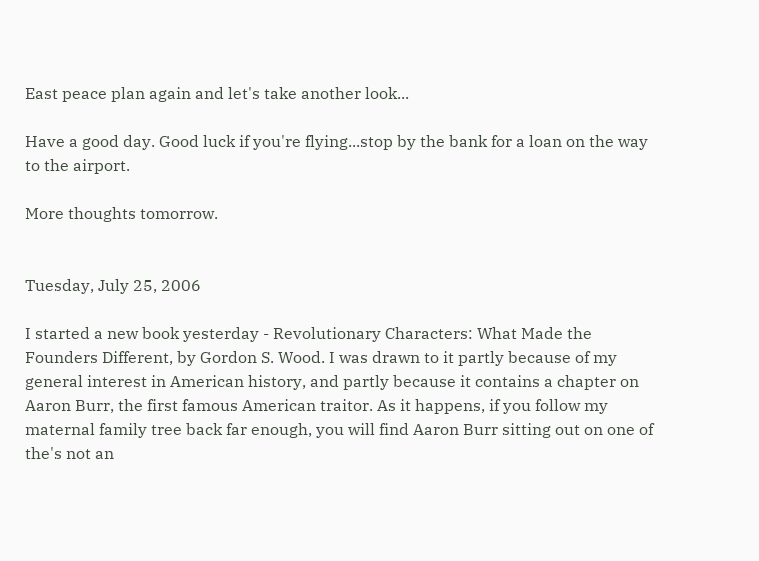East peace plan again and let's take another look...

Have a good day. Good luck if you're flying...stop by the bank for a loan on the way to the airport.

More thoughts tomorrow.


Tuesday, July 25, 2006

I started a new book yesterday - Revolutionary Characters: What Made the Founders Different, by Gordon S. Wood. I was drawn to it partly because of my general interest in American history, and partly because it contains a chapter on Aaron Burr, the first famous American traitor. As it happens, if you follow my maternal family tree back far enough, you will find Aaron Burr sitting out on one of the's not an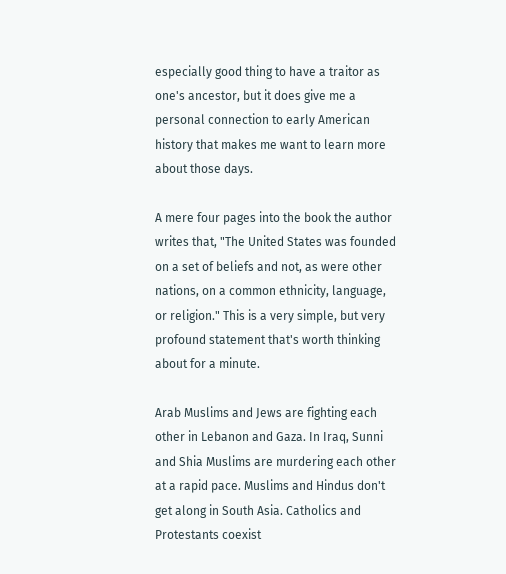especially good thing to have a traitor as one's ancestor, but it does give me a personal connection to early American history that makes me want to learn more about those days.

A mere four pages into the book the author writes that, "The United States was founded on a set of beliefs and not, as were other nations, on a common ethnicity, language, or religion." This is a very simple, but very profound statement that's worth thinking about for a minute.

Arab Muslims and Jews are fighting each other in Lebanon and Gaza. In Iraq, Sunni and Shia Muslims are murdering each other at a rapid pace. Muslims and Hindus don't get along in South Asia. Catholics and Protestants coexist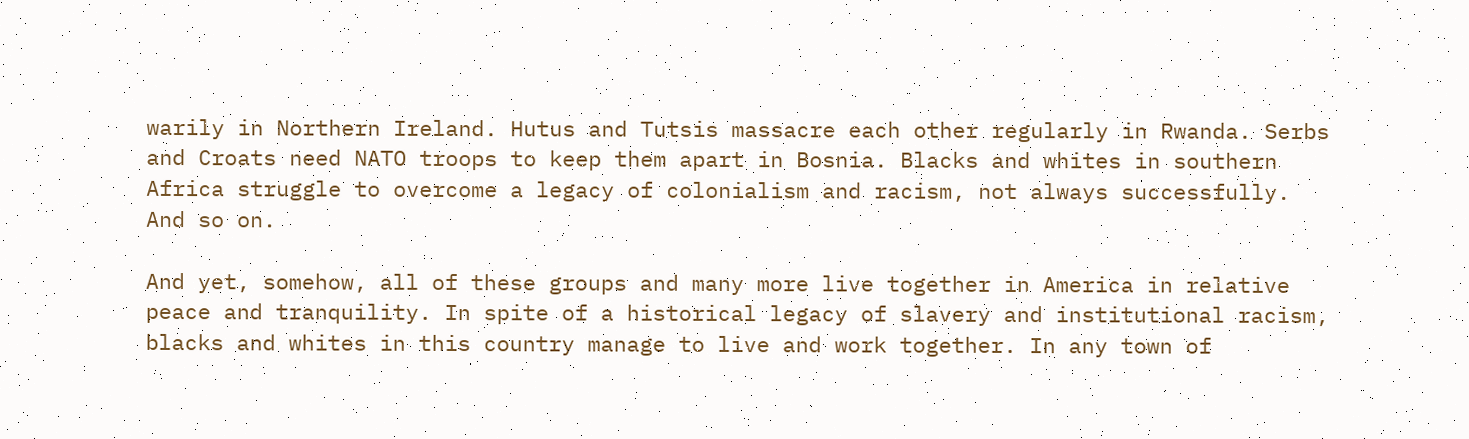warily in Northern Ireland. Hutus and Tutsis massacre each other regularly in Rwanda. Serbs and Croats need NATO troops to keep them apart in Bosnia. Blacks and whites in southern Africa struggle to overcome a legacy of colonialism and racism, not always successfully. And so on.

And yet, somehow, all of these groups and many more live together in America in relative peace and tranquility. In spite of a historical legacy of slavery and institutional racism, blacks and whites in this country manage to live and work together. In any town of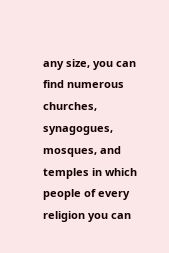any size, you can find numerous churches, synagogues, mosques, and temples in which people of every religion you can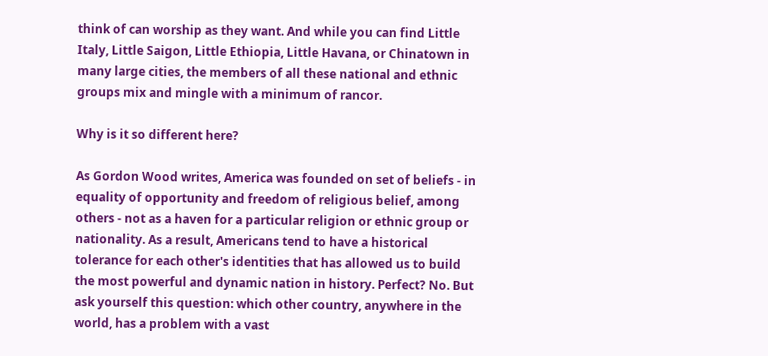think of can worship as they want. And while you can find Little Italy, Little Saigon, Little Ethiopia, Little Havana, or Chinatown in many large cities, the members of all these national and ethnic groups mix and mingle with a minimum of rancor.

Why is it so different here?

As Gordon Wood writes, America was founded on set of beliefs - in equality of opportunity and freedom of religious belief, among others - not as a haven for a particular religion or ethnic group or nationality. As a result, Americans tend to have a historical tolerance for each other's identities that has allowed us to build the most powerful and dynamic nation in history. Perfect? No. But ask yourself this question: which other country, anywhere in the world, has a problem with a vast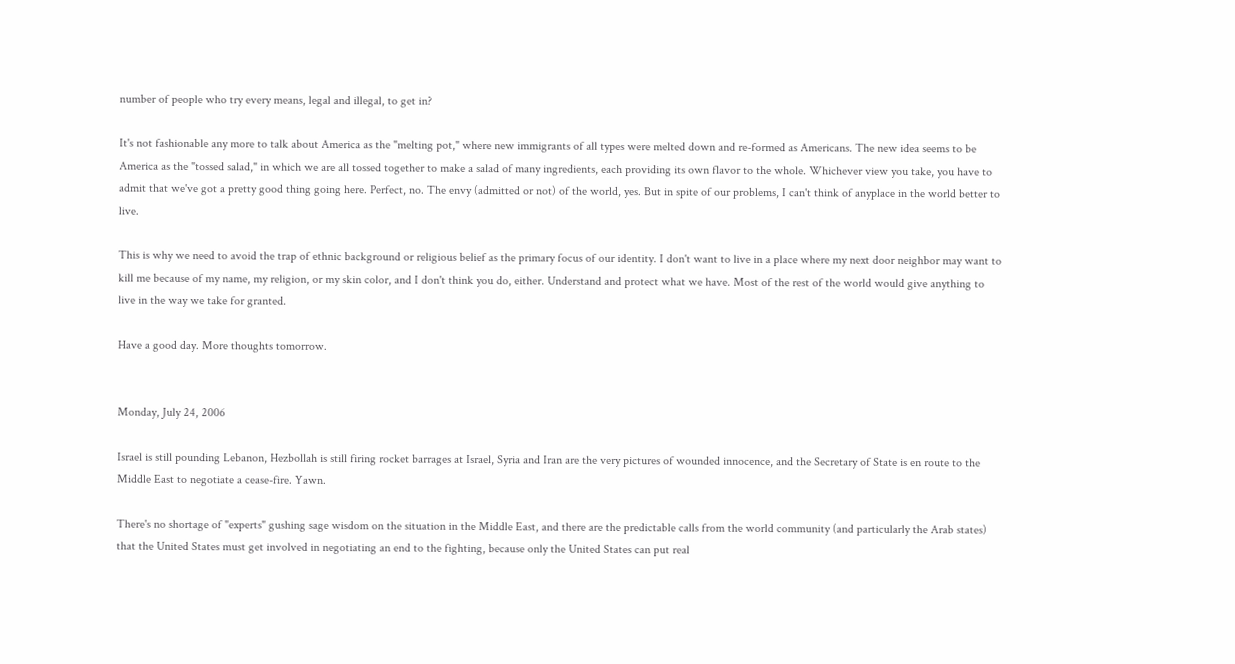number of people who try every means, legal and illegal, to get in?

It's not fashionable any more to talk about America as the "melting pot," where new immigrants of all types were melted down and re-formed as Americans. The new idea seems to be America as the "tossed salad," in which we are all tossed together to make a salad of many ingredients, each providing its own flavor to the whole. Whichever view you take, you have to admit that we've got a pretty good thing going here. Perfect, no. The envy (admitted or not) of the world, yes. But in spite of our problems, I can't think of anyplace in the world better to live.

This is why we need to avoid the trap of ethnic background or religious belief as the primary focus of our identity. I don't want to live in a place where my next door neighbor may want to kill me because of my name, my religion, or my skin color, and I don't think you do, either. Understand and protect what we have. Most of the rest of the world would give anything to live in the way we take for granted.

Have a good day. More thoughts tomorrow.


Monday, July 24, 2006

Israel is still pounding Lebanon, Hezbollah is still firing rocket barrages at Israel, Syria and Iran are the very pictures of wounded innocence, and the Secretary of State is en route to the Middle East to negotiate a cease-fire. Yawn.

There's no shortage of "experts" gushing sage wisdom on the situation in the Middle East, and there are the predictable calls from the world community (and particularly the Arab states) that the United States must get involved in negotiating an end to the fighting, because only the United States can put real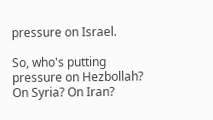pressure on Israel.

So, who's putting pressure on Hezbollah? On Syria? On Iran?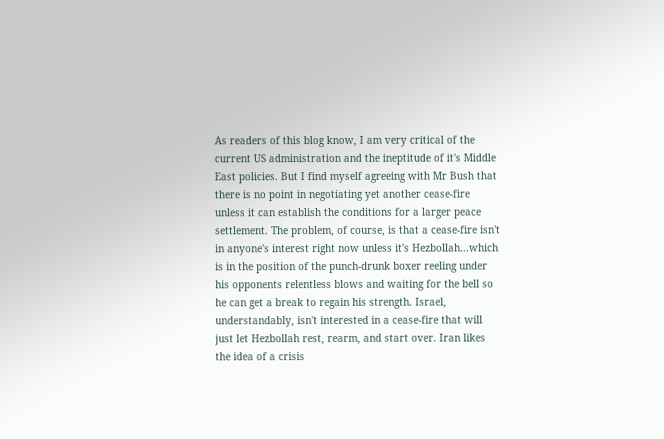As readers of this blog know, I am very critical of the current US administration and the ineptitude of it's Middle East policies. But I find myself agreeing with Mr Bush that there is no point in negotiating yet another cease-fire unless it can establish the conditions for a larger peace settlement. The problem, of course, is that a cease-fire isn't in anyone's interest right now unless it's Hezbollah...which is in the position of the punch-drunk boxer reeling under his opponents relentless blows and waiting for the bell so he can get a break to regain his strength. Israel, understandably, isn't interested in a cease-fire that will just let Hezbollah rest, rearm, and start over. Iran likes the idea of a crisis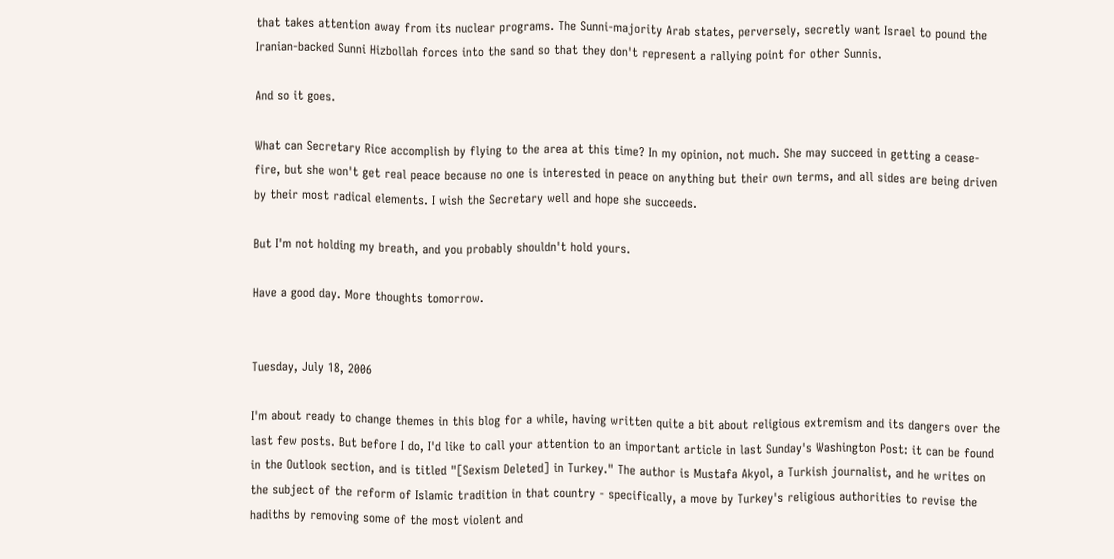that takes attention away from its nuclear programs. The Sunni-majority Arab states, perversely, secretly want Israel to pound the Iranian-backed Sunni Hizbollah forces into the sand so that they don't represent a rallying point for other Sunnis.

And so it goes.

What can Secretary Rice accomplish by flying to the area at this time? In my opinion, not much. She may succeed in getting a cease-fire, but she won't get real peace because no one is interested in peace on anything but their own terms, and all sides are being driven by their most radical elements. I wish the Secretary well and hope she succeeds.

But I'm not holding my breath, and you probably shouldn't hold yours.

Have a good day. More thoughts tomorrow.


Tuesday, July 18, 2006

I'm about ready to change themes in this blog for a while, having written quite a bit about religious extremism and its dangers over the last few posts. But before I do, I'd like to call your attention to an important article in last Sunday's Washington Post: it can be found in the Outlook section, and is titled "[Sexism Deleted] in Turkey." The author is Mustafa Akyol, a Turkish journalist, and he writes on the subject of the reform of Islamic tradition in that country - specifically, a move by Turkey's religious authorities to revise the hadiths by removing some of the most violent and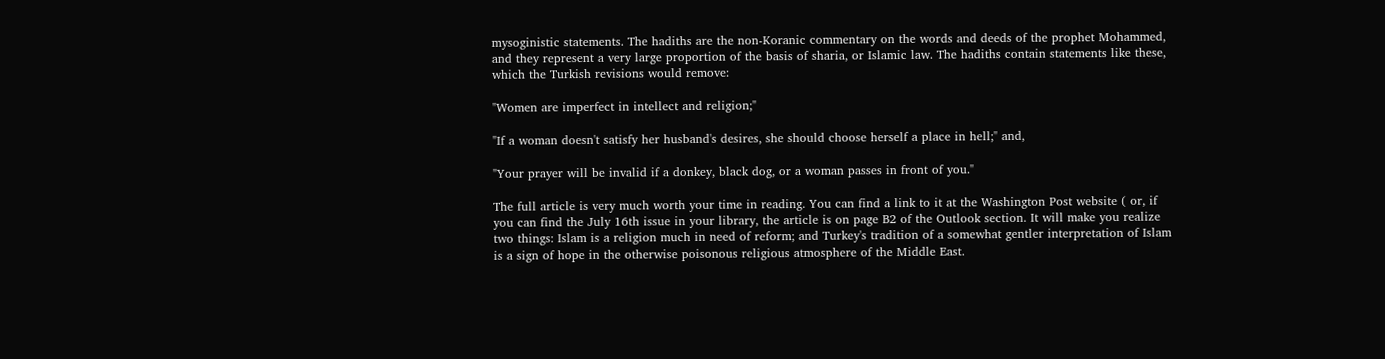mysoginistic statements. The hadiths are the non-Koranic commentary on the words and deeds of the prophet Mohammed, and they represent a very large proportion of the basis of sharia, or Islamic law. The hadiths contain statements like these, which the Turkish revisions would remove:

"Women are imperfect in intellect and religion;"

"If a woman doesn't satisfy her husband's desires, she should choose herself a place in hell;" and,

"Your prayer will be invalid if a donkey, black dog, or a woman passes in front of you."

The full article is very much worth your time in reading. You can find a link to it at the Washington Post website ( or, if you can find the July 16th issue in your library, the article is on page B2 of the Outlook section. It will make you realize two things: Islam is a religion much in need of reform; and Turkey's tradition of a somewhat gentler interpretation of Islam is a sign of hope in the otherwise poisonous religious atmosphere of the Middle East.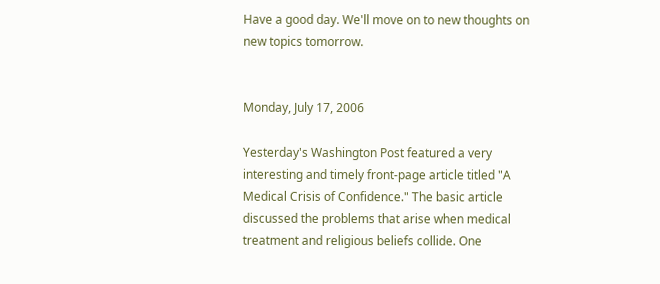Have a good day. We'll move on to new thoughts on new topics tomorrow.


Monday, July 17, 2006

Yesterday's Washington Post featured a very interesting and timely front-page article titled "A Medical Crisis of Confidence." The basic article discussed the problems that arise when medical treatment and religious beliefs collide. One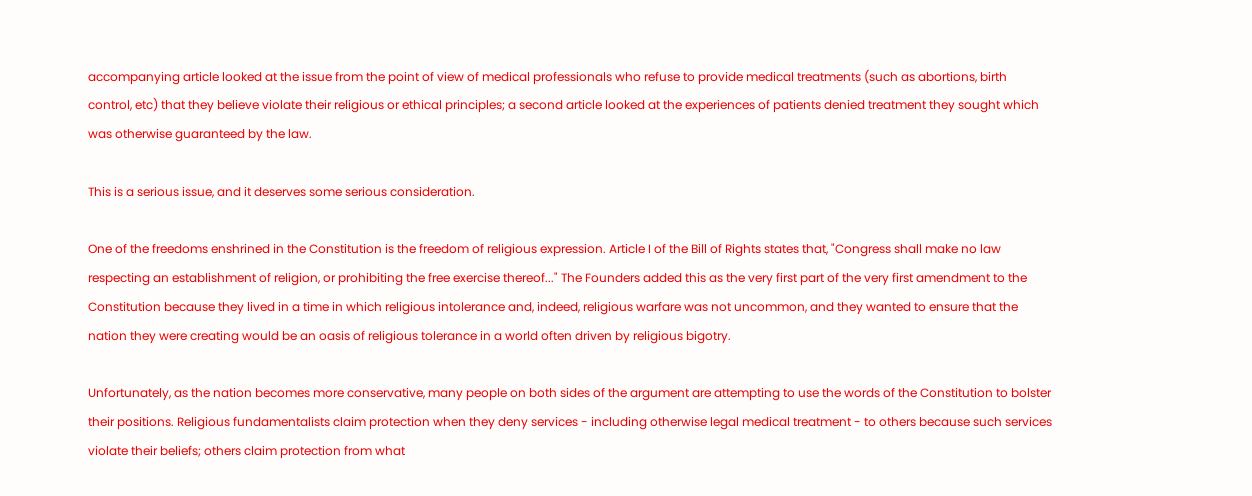accompanying article looked at the issue from the point of view of medical professionals who refuse to provide medical treatments (such as abortions, birth control, etc) that they believe violate their religious or ethical principles; a second article looked at the experiences of patients denied treatment they sought which was otherwise guaranteed by the law.

This is a serious issue, and it deserves some serious consideration.

One of the freedoms enshrined in the Constitution is the freedom of religious expression. Article I of the Bill of Rights states that, "Congress shall make no law respecting an establishment of religion, or prohibiting the free exercise thereof..." The Founders added this as the very first part of the very first amendment to the Constitution because they lived in a time in which religious intolerance and, indeed, religious warfare was not uncommon, and they wanted to ensure that the nation they were creating would be an oasis of religious tolerance in a world often driven by religious bigotry.

Unfortunately, as the nation becomes more conservative, many people on both sides of the argument are attempting to use the words of the Constitution to bolster their positions. Religious fundamentalists claim protection when they deny services - including otherwise legal medical treatment - to others because such services violate their beliefs; others claim protection from what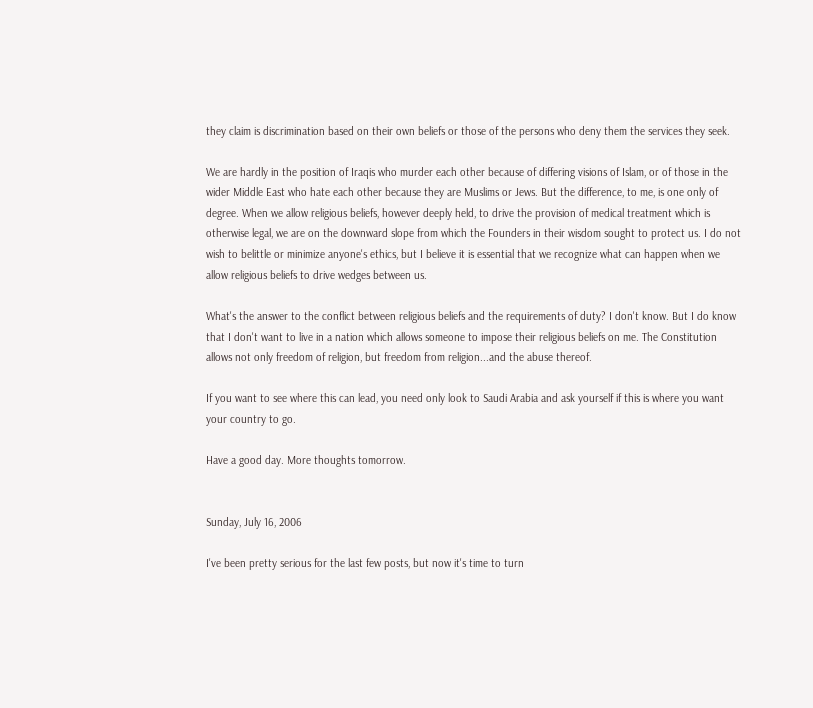they claim is discrimination based on their own beliefs or those of the persons who deny them the services they seek.

We are hardly in the position of Iraqis who murder each other because of differing visions of Islam, or of those in the wider Middle East who hate each other because they are Muslims or Jews. But the difference, to me, is one only of degree. When we allow religious beliefs, however deeply held, to drive the provision of medical treatment which is otherwise legal, we are on the downward slope from which the Founders in their wisdom sought to protect us. I do not wish to belittle or minimize anyone's ethics, but I believe it is essential that we recognize what can happen when we allow religious beliefs to drive wedges between us.

What's the answer to the conflict between religious beliefs and the requirements of duty? I don't know. But I do know that I don't want to live in a nation which allows someone to impose their religious beliefs on me. The Constitution allows not only freedom of religion, but freedom from religion...and the abuse thereof.

If you want to see where this can lead, you need only look to Saudi Arabia and ask yourself if this is where you want your country to go.

Have a good day. More thoughts tomorrow.


Sunday, July 16, 2006

I've been pretty serious for the last few posts, but now it's time to turn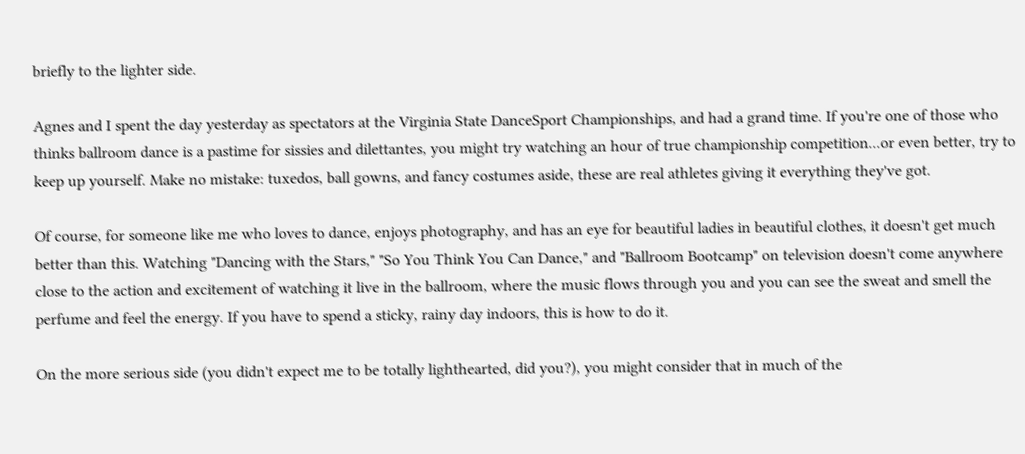briefly to the lighter side.

Agnes and I spent the day yesterday as spectators at the Virginia State DanceSport Championships, and had a grand time. If you're one of those who thinks ballroom dance is a pastime for sissies and dilettantes, you might try watching an hour of true championship competition...or even better, try to keep up yourself. Make no mistake: tuxedos, ball gowns, and fancy costumes aside, these are real athletes giving it everything they've got.

Of course, for someone like me who loves to dance, enjoys photography, and has an eye for beautiful ladies in beautiful clothes, it doesn't get much better than this. Watching "Dancing with the Stars," "So You Think You Can Dance," and "Ballroom Bootcamp" on television doesn't come anywhere close to the action and excitement of watching it live in the ballroom, where the music flows through you and you can see the sweat and smell the perfume and feel the energy. If you have to spend a sticky, rainy day indoors, this is how to do it.

On the more serious side (you didn't expect me to be totally lighthearted, did you?), you might consider that in much of the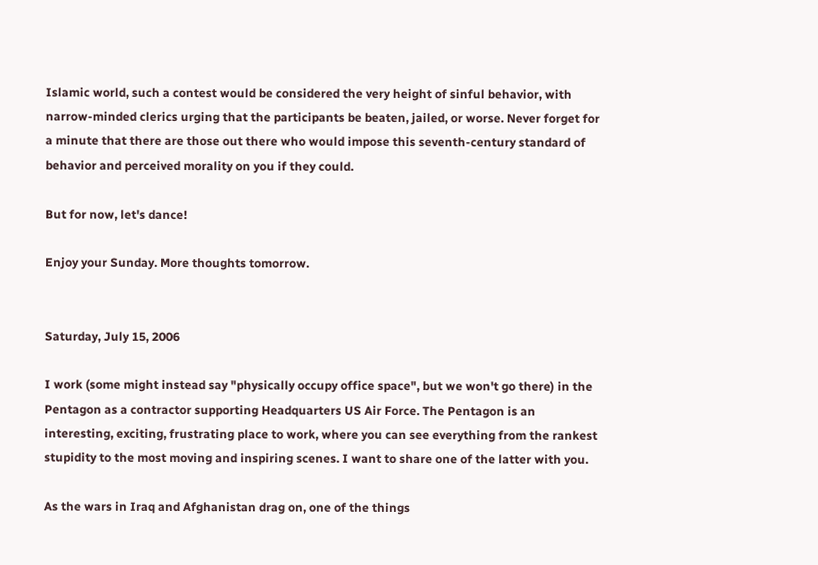Islamic world, such a contest would be considered the very height of sinful behavior, with narrow-minded clerics urging that the participants be beaten, jailed, or worse. Never forget for a minute that there are those out there who would impose this seventh-century standard of behavior and perceived morality on you if they could.

But for now, let's dance!

Enjoy your Sunday. More thoughts tomorrow.


Saturday, July 15, 2006

I work (some might instead say "physically occupy office space", but we won't go there) in the Pentagon as a contractor supporting Headquarters US Air Force. The Pentagon is an interesting, exciting, frustrating place to work, where you can see everything from the rankest stupidity to the most moving and inspiring scenes. I want to share one of the latter with you.

As the wars in Iraq and Afghanistan drag on, one of the things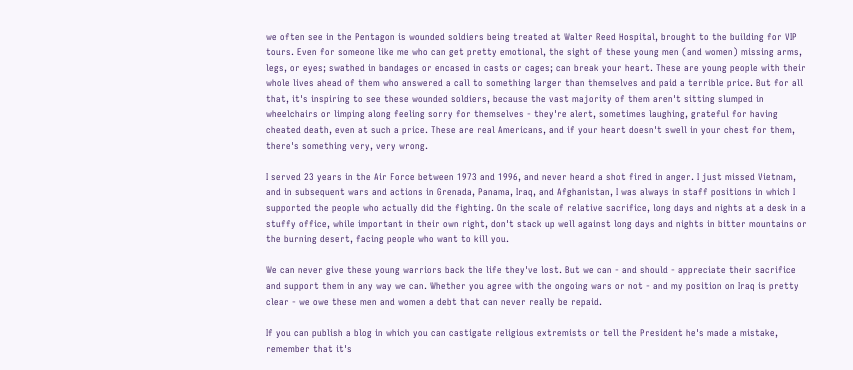we often see in the Pentagon is wounded soldiers being treated at Walter Reed Hospital, brought to the building for VIP tours. Even for someone like me who can get pretty emotional, the sight of these young men (and women) missing arms, legs, or eyes; swathed in bandages or encased in casts or cages; can break your heart. These are young people with their whole lives ahead of them who answered a call to something larger than themselves and paid a terrible price. But for all that, it's inspiring to see these wounded soldiers, because the vast majority of them aren't sitting slumped in wheelchairs or limping along feeling sorry for themselves - they're alert, sometimes laughing, grateful for having cheated death, even at such a price. These are real Americans, and if your heart doesn't swell in your chest for them, there's something very, very wrong.

I served 23 years in the Air Force between 1973 and 1996, and never heard a shot fired in anger. I just missed Vietnam, and in subsequent wars and actions in Grenada, Panama, Iraq, and Afghanistan, I was always in staff positions in which I supported the people who actually did the fighting. On the scale of relative sacrifice, long days and nights at a desk in a stuffy office, while important in their own right, don't stack up well against long days and nights in bitter mountains or the burning desert, facing people who want to kill you.

We can never give these young warriors back the life they've lost. But we can - and should - appreciate their sacrifice and support them in any way we can. Whether you agree with the ongoing wars or not - and my position on Iraq is pretty clear - we owe these men and women a debt that can never really be repaid.

If you can publish a blog in which you can castigate religious extremists or tell the President he's made a mistake, remember that it's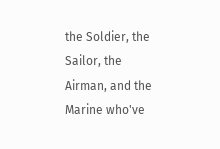the Soldier, the Sailor, the Airman, and the Marine who've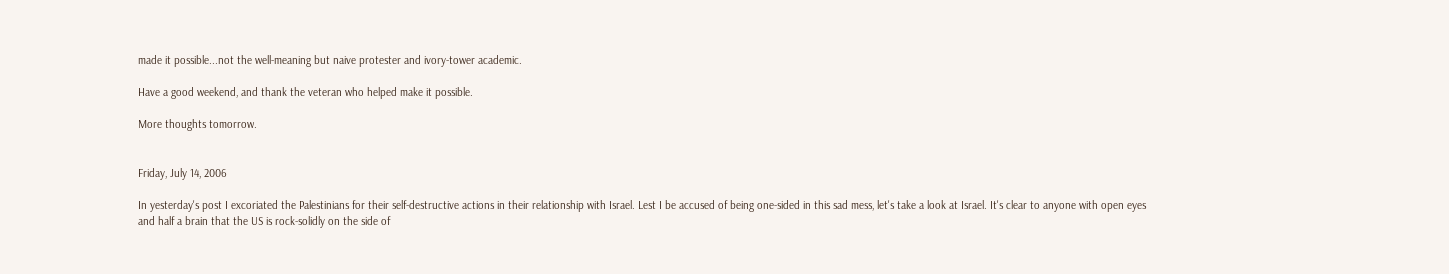made it possible...not the well-meaning but naive protester and ivory-tower academic.

Have a good weekend, and thank the veteran who helped make it possible.

More thoughts tomorrow.


Friday, July 14, 2006

In yesterday's post I excoriated the Palestinians for their self-destructive actions in their relationship with Israel. Lest I be accused of being one-sided in this sad mess, let's take a look at Israel. It's clear to anyone with open eyes and half a brain that the US is rock-solidly on the side of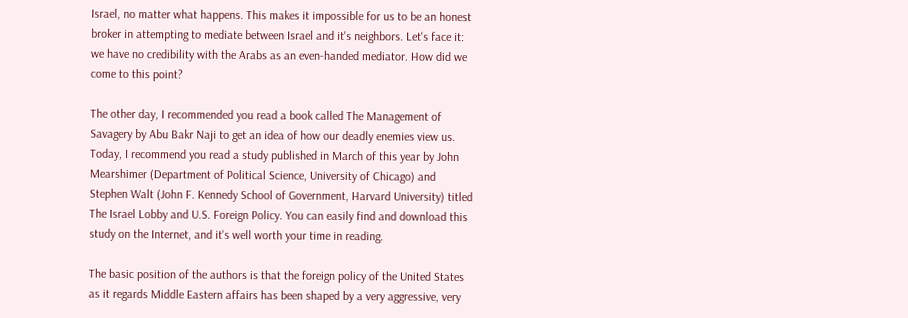Israel, no matter what happens. This makes it impossible for us to be an honest broker in attempting to mediate between Israel and it's neighbors. Let's face it: we have no credibility with the Arabs as an even-handed mediator. How did we come to this point?

The other day, I recommended you read a book called The Management of Savagery by Abu Bakr Naji to get an idea of how our deadly enemies view us. Today, I recommend you read a study published in March of this year by John Mearshimer (Department of Political Science, University of Chicago) and Stephen Walt (John F. Kennedy School of Government, Harvard University) titled The Israel Lobby and U.S. Foreign Policy. You can easily find and download this study on the Internet, and it's well worth your time in reading.

The basic position of the authors is that the foreign policy of the United States as it regards Middle Eastern affairs has been shaped by a very aggressive, very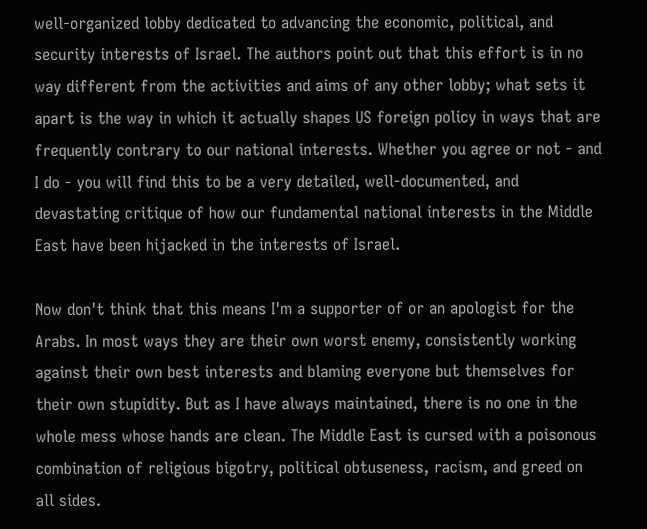well-organized lobby dedicated to advancing the economic, political, and security interests of Israel. The authors point out that this effort is in no way different from the activities and aims of any other lobby; what sets it apart is the way in which it actually shapes US foreign policy in ways that are frequently contrary to our national interests. Whether you agree or not - and I do - you will find this to be a very detailed, well-documented, and devastating critique of how our fundamental national interests in the Middle East have been hijacked in the interests of Israel.

Now don't think that this means I'm a supporter of or an apologist for the Arabs. In most ways they are their own worst enemy, consistently working against their own best interests and blaming everyone but themselves for their own stupidity. But as I have always maintained, there is no one in the whole mess whose hands are clean. The Middle East is cursed with a poisonous combination of religious bigotry, political obtuseness, racism, and greed on all sides.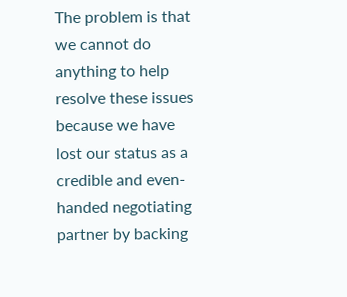The problem is that we cannot do anything to help resolve these issues because we have lost our status as a credible and even-handed negotiating partner by backing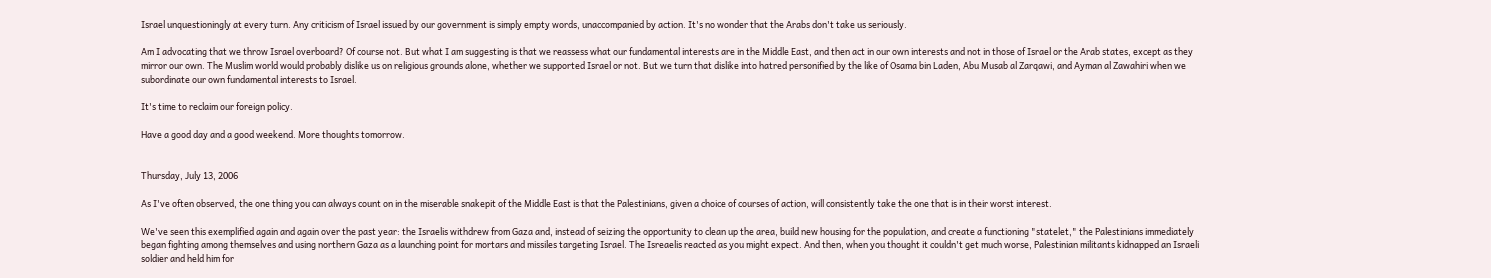Israel unquestioningly at every turn. Any criticism of Israel issued by our government is simply empty words, unaccompanied by action. It's no wonder that the Arabs don't take us seriously.

Am I advocating that we throw Israel overboard? Of course not. But what I am suggesting is that we reassess what our fundamental interests are in the Middle East, and then act in our own interests and not in those of Israel or the Arab states, except as they mirror our own. The Muslim world would probably dislike us on religious grounds alone, whether we supported Israel or not. But we turn that dislike into hatred personified by the like of Osama bin Laden, Abu Musab al Zarqawi, and Ayman al Zawahiri when we subordinate our own fundamental interests to Israel.

It's time to reclaim our foreign policy.

Have a good day and a good weekend. More thoughts tomorrow.


Thursday, July 13, 2006

As I've often observed, the one thing you can always count on in the miserable snakepit of the Middle East is that the Palestinians, given a choice of courses of action, will consistently take the one that is in their worst interest.

We've seen this exemplified again and again over the past year: the Israelis withdrew from Gaza and, instead of seizing the opportunity to clean up the area, build new housing for the population, and create a functioning "statelet," the Palestinians immediately began fighting among themselves and using northern Gaza as a launching point for mortars and missiles targeting Israel. The Isreaelis reacted as you might expect. And then, when you thought it couldn't get much worse, Palestinian militants kidnapped an Israeli soldier and held him for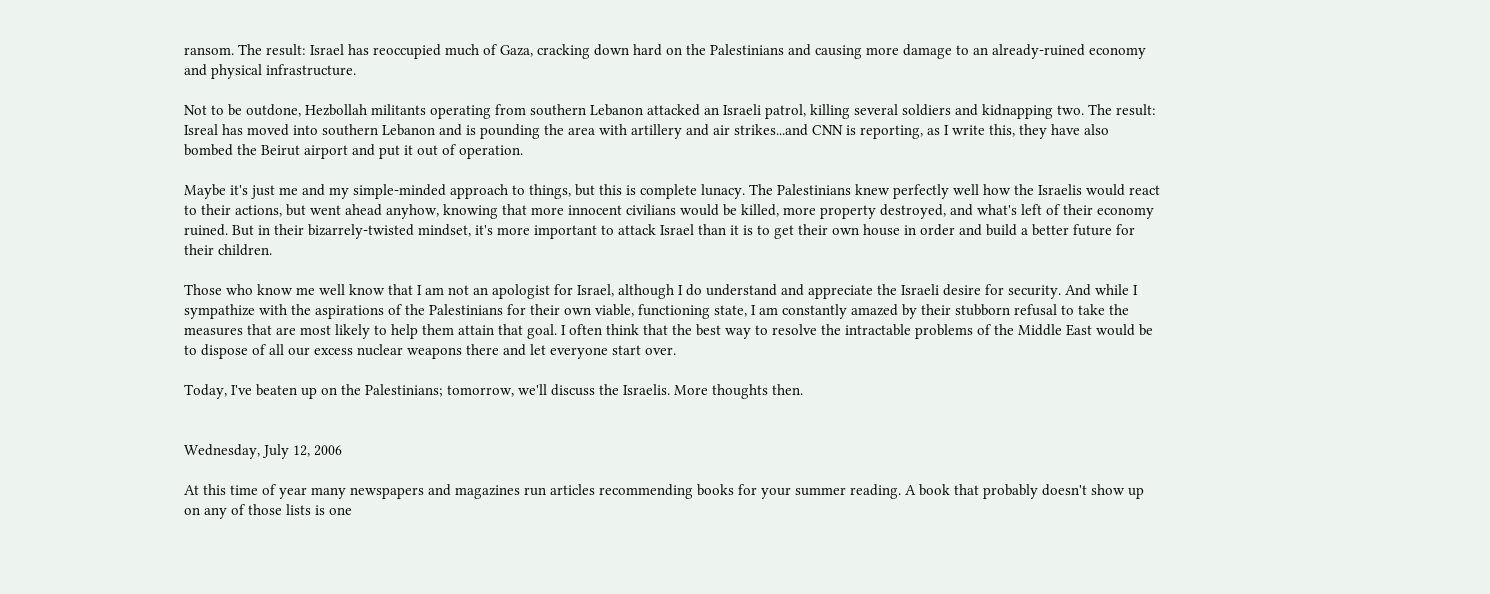ransom. The result: Israel has reoccupied much of Gaza, cracking down hard on the Palestinians and causing more damage to an already-ruined economy and physical infrastructure.

Not to be outdone, Hezbollah militants operating from southern Lebanon attacked an Israeli patrol, killing several soldiers and kidnapping two. The result: Isreal has moved into southern Lebanon and is pounding the area with artillery and air strikes...and CNN is reporting, as I write this, they have also bombed the Beirut airport and put it out of operation.

Maybe it's just me and my simple-minded approach to things, but this is complete lunacy. The Palestinians knew perfectly well how the Israelis would react to their actions, but went ahead anyhow, knowing that more innocent civilians would be killed, more property destroyed, and what's left of their economy ruined. But in their bizarrely-twisted mindset, it's more important to attack Israel than it is to get their own house in order and build a better future for their children.

Those who know me well know that I am not an apologist for Israel, although I do understand and appreciate the Israeli desire for security. And while I sympathize with the aspirations of the Palestinians for their own viable, functioning state, I am constantly amazed by their stubborn refusal to take the measures that are most likely to help them attain that goal. I often think that the best way to resolve the intractable problems of the Middle East would be to dispose of all our excess nuclear weapons there and let everyone start over.

Today, I've beaten up on the Palestinians; tomorrow, we'll discuss the Israelis. More thoughts then.


Wednesday, July 12, 2006

At this time of year many newspapers and magazines run articles recommending books for your summer reading. A book that probably doesn't show up on any of those lists is one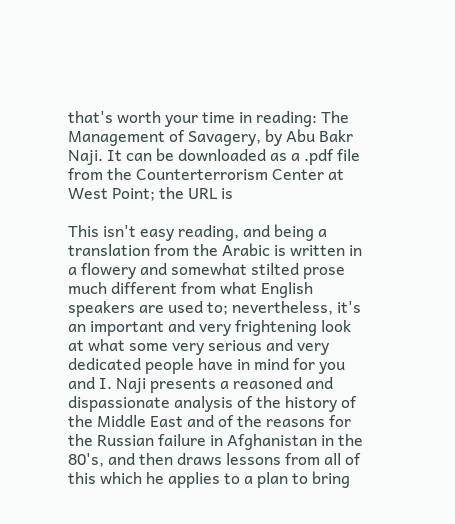that's worth your time in reading: The Management of Savagery, by Abu Bakr Naji. It can be downloaded as a .pdf file from the Counterterrorism Center at West Point; the URL is

This isn't easy reading, and being a translation from the Arabic is written in a flowery and somewhat stilted prose much different from what English speakers are used to; nevertheless, it's an important and very frightening look at what some very serious and very dedicated people have in mind for you and I. Naji presents a reasoned and dispassionate analysis of the history of the Middle East and of the reasons for the Russian failure in Afghanistan in the 80's, and then draws lessons from all of this which he applies to a plan to bring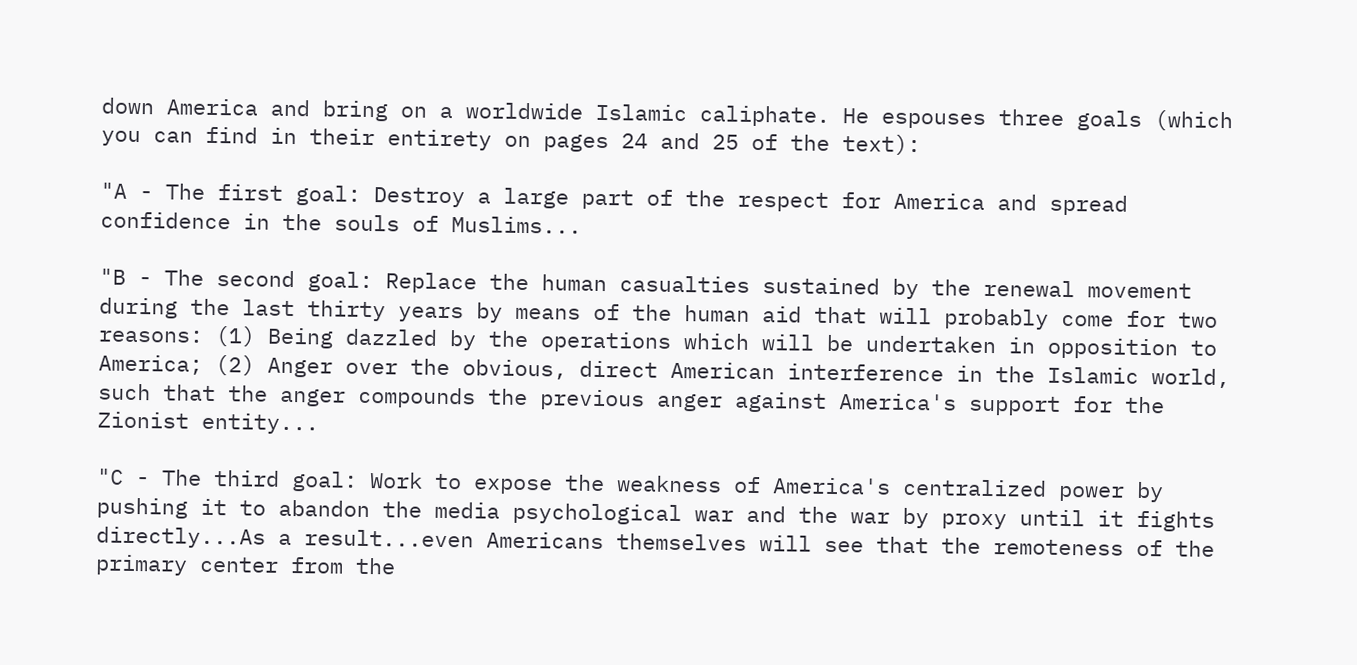down America and bring on a worldwide Islamic caliphate. He espouses three goals (which you can find in their entirety on pages 24 and 25 of the text):

"A - The first goal: Destroy a large part of the respect for America and spread confidence in the souls of Muslims...

"B - The second goal: Replace the human casualties sustained by the renewal movement during the last thirty years by means of the human aid that will probably come for two reasons: (1) Being dazzled by the operations which will be undertaken in opposition to America; (2) Anger over the obvious, direct American interference in the Islamic world, such that the anger compounds the previous anger against America's support for the Zionist entity...

"C - The third goal: Work to expose the weakness of America's centralized power by pushing it to abandon the media psychological war and the war by proxy until it fights directly...As a result...even Americans themselves will see that the remoteness of the primary center from the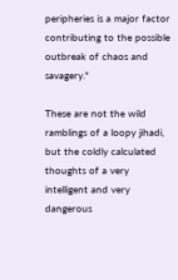peripheries is a major factor contributing to the possible outbreak of chaos and savagery."

These are not the wild ramblings of a loopy jihadi, but the coldly calculated thoughts of a very intelligent and very dangerous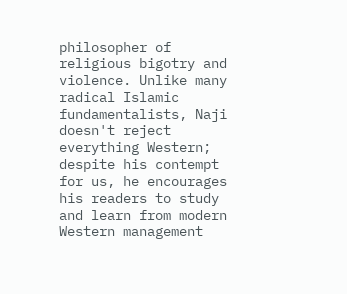philosopher of religious bigotry and violence. Unlike many radical Islamic fundamentalists, Naji doesn't reject everything Western; despite his contempt for us, he encourages his readers to study and learn from modern Western management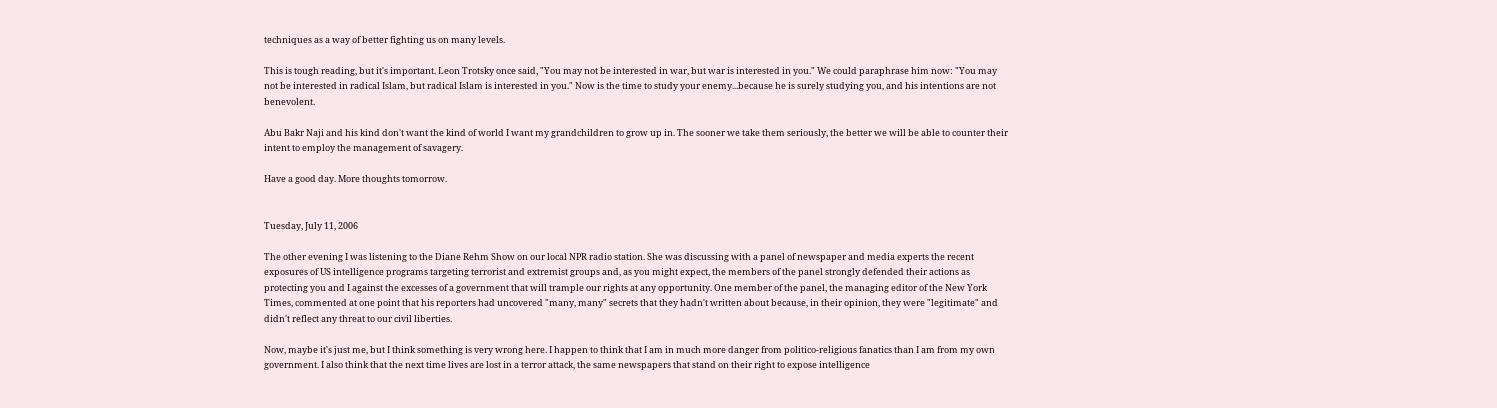techniques as a way of better fighting us on many levels.

This is tough reading, but it's important. Leon Trotsky once said, "You may not be interested in war, but war is interested in you." We could paraphrase him now: "You may not be interested in radical Islam, but radical Islam is interested in you." Now is the time to study your enemy...because he is surely studying you, and his intentions are not benevolent.

Abu Bakr Naji and his kind don't want the kind of world I want my grandchildren to grow up in. The sooner we take them seriously, the better we will be able to counter their intent to employ the management of savagery.

Have a good day. More thoughts tomorrow.


Tuesday, July 11, 2006

The other evening I was listening to the Diane Rehm Show on our local NPR radio station. She was discussing with a panel of newspaper and media experts the recent exposures of US intelligence programs targeting terrorist and extremist groups and, as you might expect, the members of the panel strongly defended their actions as protecting you and I against the excesses of a government that will trample our rights at any opportunity. One member of the panel, the managing editor of the New York Times, commented at one point that his reporters had uncovered "many, many" secrets that they hadn't written about because, in their opinion, they were "legitimate" and didn't reflect any threat to our civil liberties.

Now, maybe it's just me, but I think something is very wrong here. I happen to think that I am in much more danger from politico-religious fanatics than I am from my own government. I also think that the next time lives are lost in a terror attack, the same newspapers that stand on their right to expose intelligence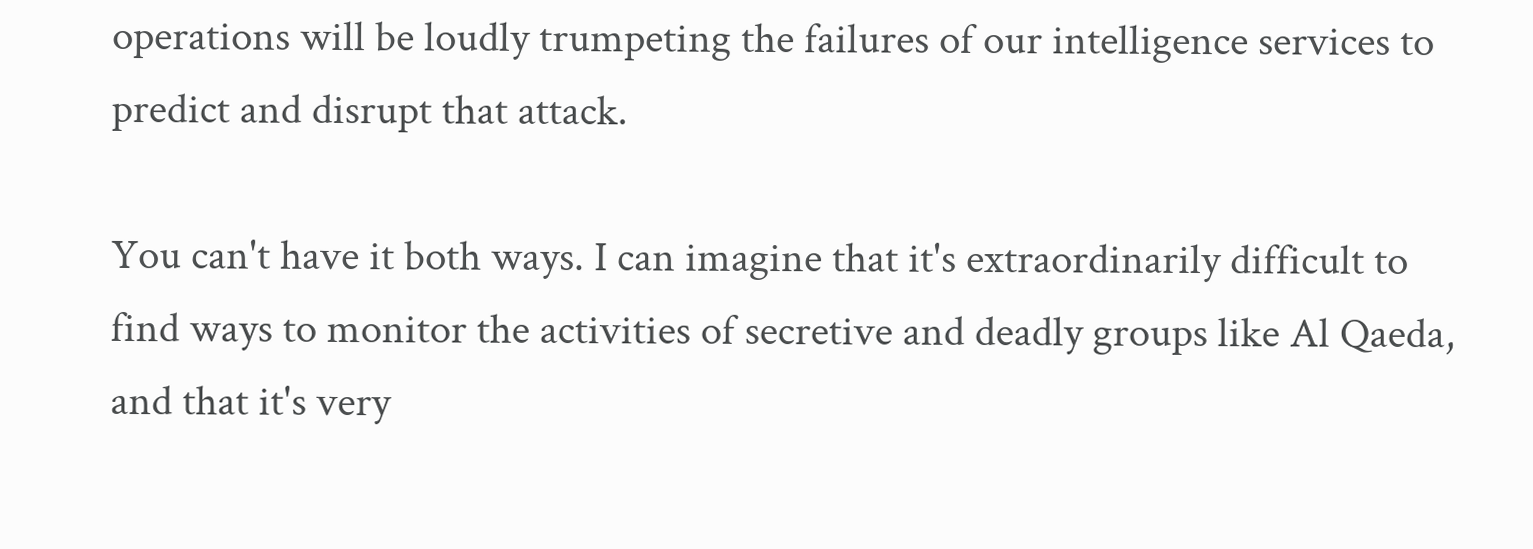operations will be loudly trumpeting the failures of our intelligence services to predict and disrupt that attack.

You can't have it both ways. I can imagine that it's extraordinarily difficult to find ways to monitor the activities of secretive and deadly groups like Al Qaeda, and that it's very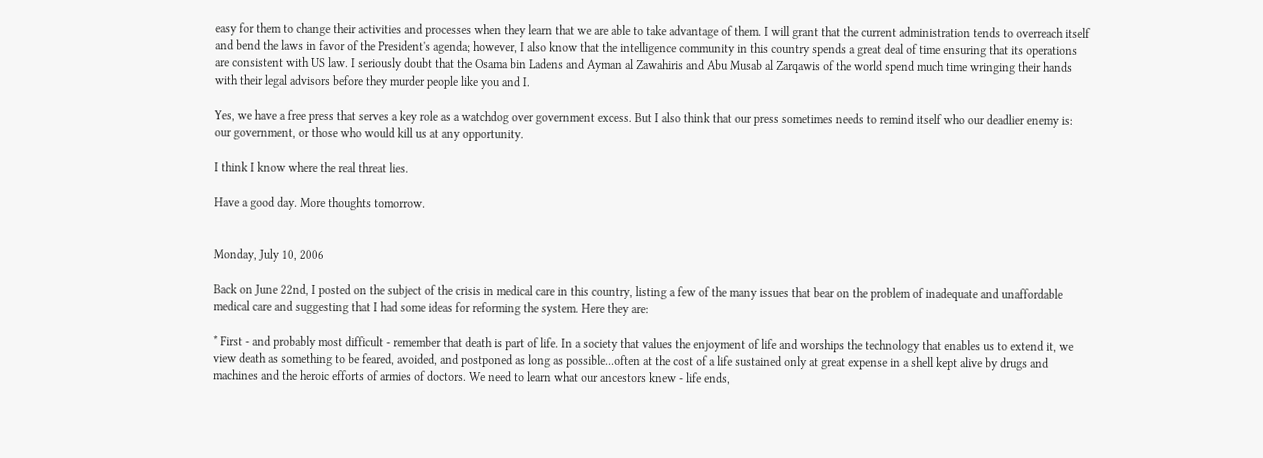easy for them to change their activities and processes when they learn that we are able to take advantage of them. I will grant that the current administration tends to overreach itself and bend the laws in favor of the President's agenda; however, I also know that the intelligence community in this country spends a great deal of time ensuring that its operations are consistent with US law. I seriously doubt that the Osama bin Ladens and Ayman al Zawahiris and Abu Musab al Zarqawis of the world spend much time wringing their hands with their legal advisors before they murder people like you and I.

Yes, we have a free press that serves a key role as a watchdog over government excess. But I also think that our press sometimes needs to remind itself who our deadlier enemy is: our government, or those who would kill us at any opportunity.

I think I know where the real threat lies.

Have a good day. More thoughts tomorrow.


Monday, July 10, 2006

Back on June 22nd, I posted on the subject of the crisis in medical care in this country, listing a few of the many issues that bear on the problem of inadequate and unaffordable medical care and suggesting that I had some ideas for reforming the system. Here they are:

* First - and probably most difficult - remember that death is part of life. In a society that values the enjoyment of life and worships the technology that enables us to extend it, we view death as something to be feared, avoided, and postponed as long as possible...often at the cost of a life sustained only at great expense in a shell kept alive by drugs and machines and the heroic efforts of armies of doctors. We need to learn what our ancestors knew - life ends,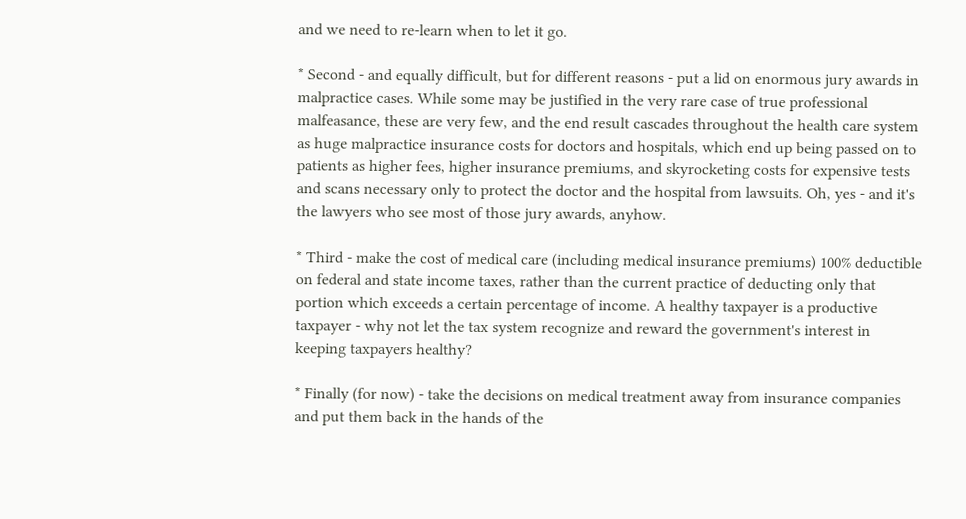and we need to re-learn when to let it go.

* Second - and equally difficult, but for different reasons - put a lid on enormous jury awards in malpractice cases. While some may be justified in the very rare case of true professional malfeasance, these are very few, and the end result cascades throughout the health care system as huge malpractice insurance costs for doctors and hospitals, which end up being passed on to patients as higher fees, higher insurance premiums, and skyrocketing costs for expensive tests and scans necessary only to protect the doctor and the hospital from lawsuits. Oh, yes - and it's the lawyers who see most of those jury awards, anyhow.

* Third - make the cost of medical care (including medical insurance premiums) 100% deductible on federal and state income taxes, rather than the current practice of deducting only that portion which exceeds a certain percentage of income. A healthy taxpayer is a productive taxpayer - why not let the tax system recognize and reward the government's interest in keeping taxpayers healthy?

* Finally (for now) - take the decisions on medical treatment away from insurance companies and put them back in the hands of the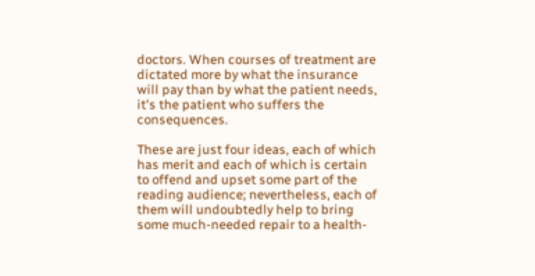doctors. When courses of treatment are dictated more by what the insurance will pay than by what the patient needs, it's the patient who suffers the consequences.

These are just four ideas, each of which has merit and each of which is certain to offend and upset some part of the reading audience; nevertheless, each of them will undoubtedly help to bring some much-needed repair to a health-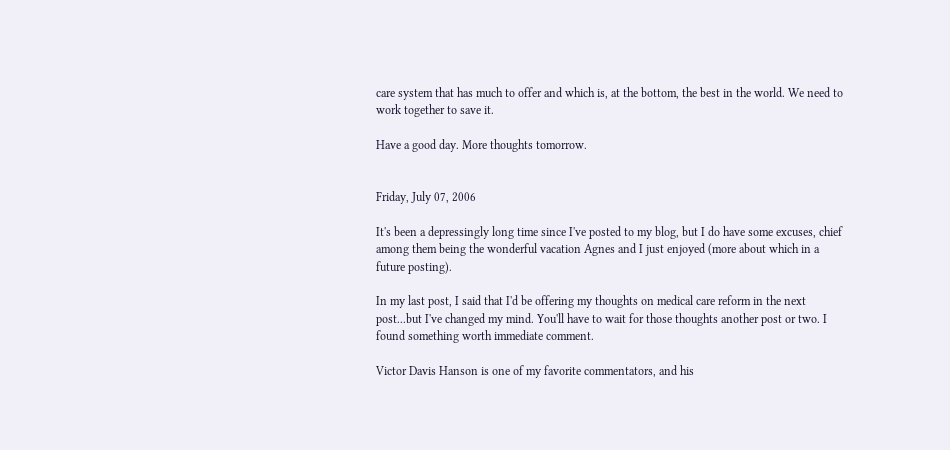care system that has much to offer and which is, at the bottom, the best in the world. We need to work together to save it.

Have a good day. More thoughts tomorrow.


Friday, July 07, 2006

It's been a depressingly long time since I've posted to my blog, but I do have some excuses, chief among them being the wonderful vacation Agnes and I just enjoyed (more about which in a future posting).

In my last post, I said that I'd be offering my thoughts on medical care reform in the next post...but I've changed my mind. You'll have to wait for those thoughts another post or two. I found something worth immediate comment.

Victor Davis Hanson is one of my favorite commentators, and his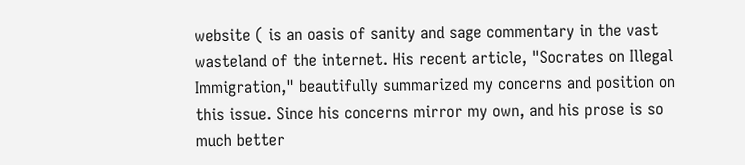website ( is an oasis of sanity and sage commentary in the vast wasteland of the internet. His recent article, "Socrates on Illegal Immigration," beautifully summarized my concerns and position on this issue. Since his concerns mirror my own, and his prose is so much better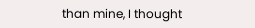than mine, I thought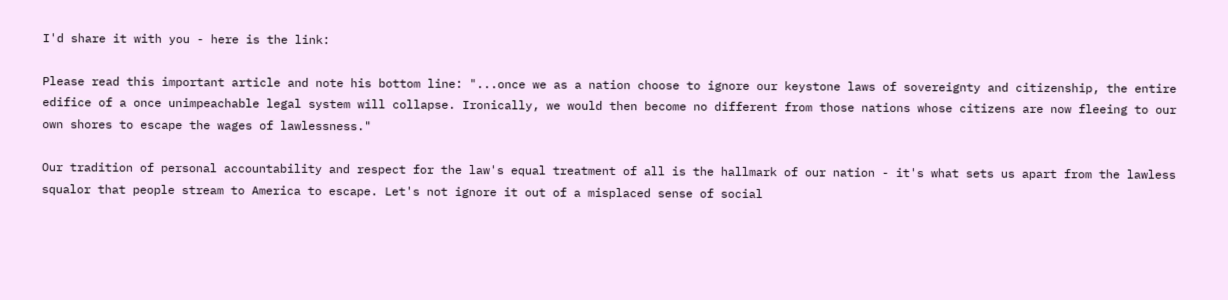I'd share it with you - here is the link:

Please read this important article and note his bottom line: "...once we as a nation choose to ignore our keystone laws of sovereignty and citizenship, the entire edifice of a once unimpeachable legal system will collapse. Ironically, we would then become no different from those nations whose citizens are now fleeing to our own shores to escape the wages of lawlessness."

Our tradition of personal accountability and respect for the law's equal treatment of all is the hallmark of our nation - it's what sets us apart from the lawless squalor that people stream to America to escape. Let's not ignore it out of a misplaced sense of social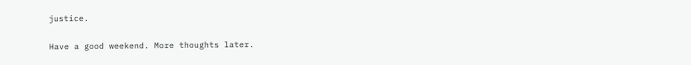justice.

Have a good weekend. More thoughts later.